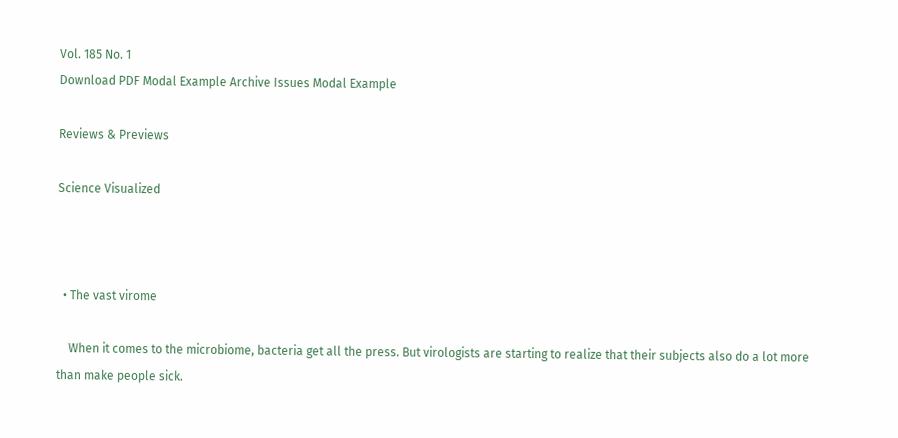Vol. 185 No. 1
Download PDF Modal Example Archive Issues Modal Example

Reviews & Previews

Science Visualized



  • The vast virome

    When it comes to the microbiome, bacteria get all the press. But virologists are starting to realize that their subjects also do a lot more than make people sick.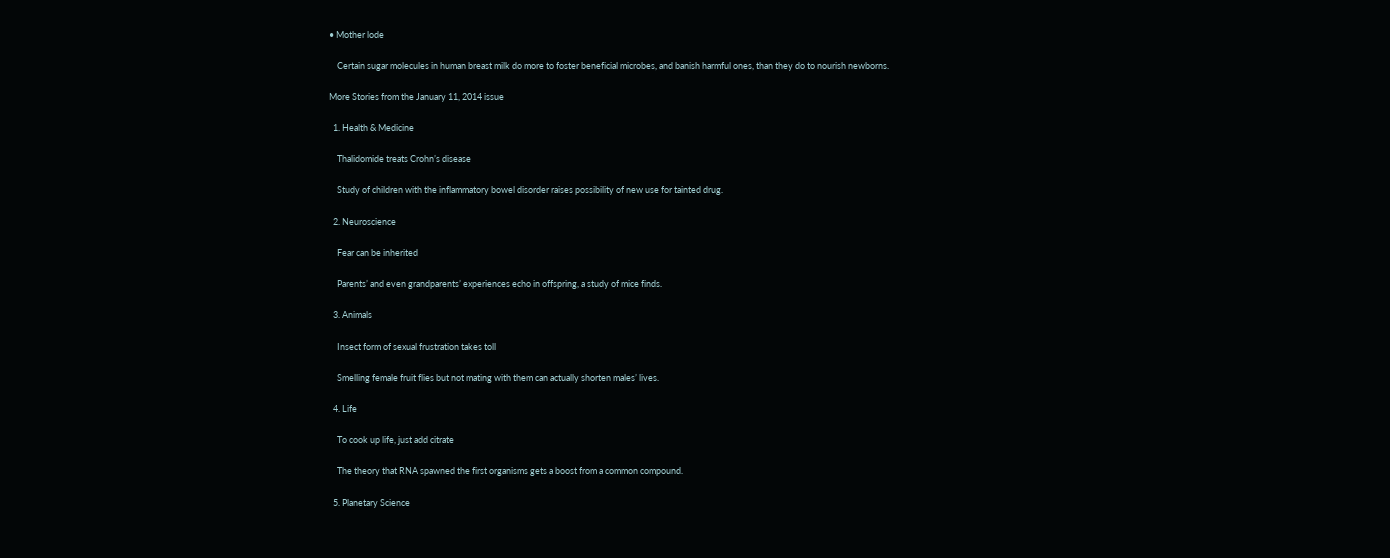• Mother lode

    Certain sugar molecules in human breast milk do more to foster beneficial microbes, and banish harmful ones, than they do to nourish newborns.

More Stories from the January 11, 2014 issue

  1. Health & Medicine

    Thalidomide treats Crohn’s disease

    Study of children with the inflammatory bowel disorder raises possibility of new use for tainted drug.

  2. Neuroscience

    Fear can be inherited

    Parents’ and even grandparents’ experiences echo in offspring, a study of mice finds.

  3. Animals

    Insect form of sexual frustration takes toll

    Smelling female fruit flies but not mating with them can actually shorten males’ lives.

  4. Life

    To cook up life, just add citrate

    The theory that RNA spawned the first organisms gets a boost from a common compound.

  5. Planetary Science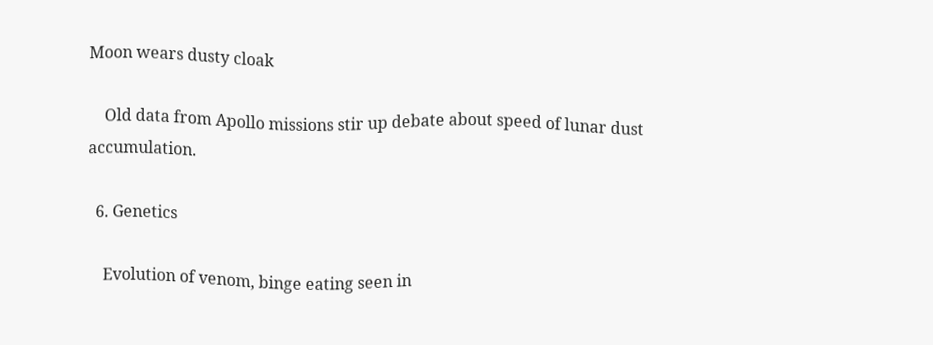Moon wears dusty cloak

    Old data from Apollo missions stir up debate about speed of lunar dust accumulation.

  6. Genetics

    Evolution of venom, binge eating seen in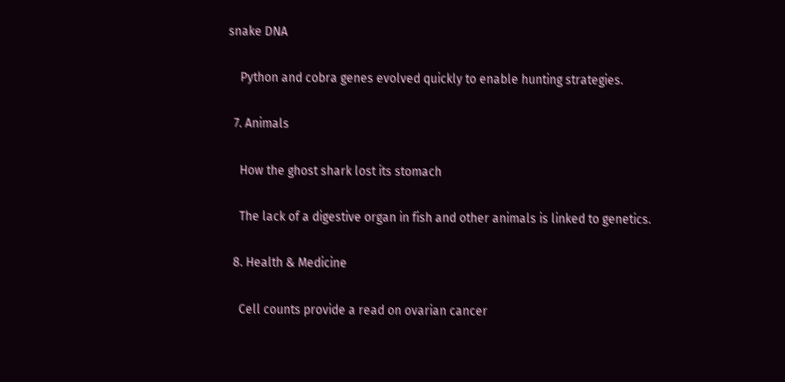snake DNA

    Python and cobra genes evolved quickly to enable hunting strategies.

  7. Animals

    How the ghost shark lost its stomach

    The lack of a digestive organ in fish and other animals is linked to genetics.

  8. Health & Medicine

    Cell counts provide a read on ovarian cancer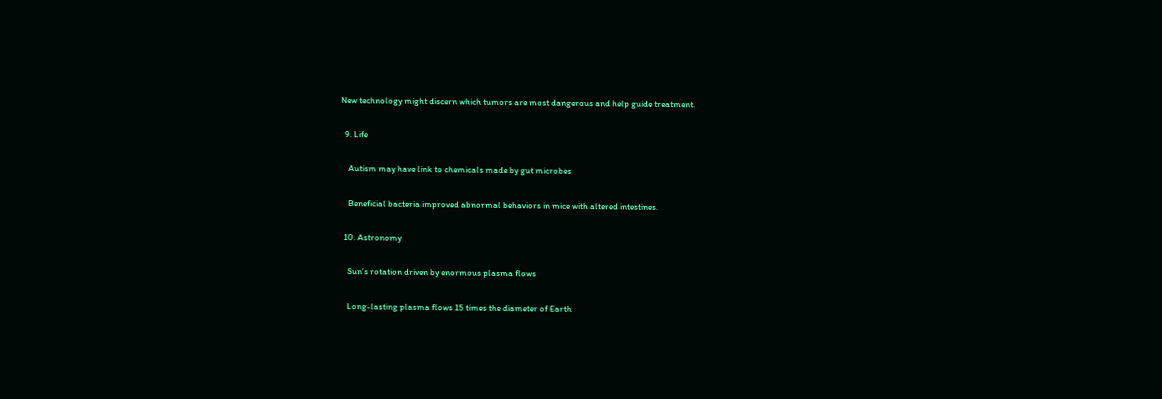New technology might discern which tumors are most dangerous and help guide treatment.

  9. Life

    Autism may have link to chemicals made by gut microbes

    Beneficial bacteria improved abnormal behaviors in mice with altered intestines.

  10. Astronomy

    Sun’s rotation driven by enormous plasma flows

    Long-lasting plasma flows 15 times the diameter of Earth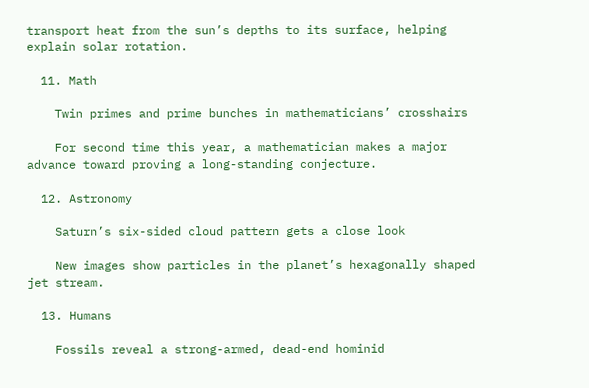transport heat from the sun’s depths to its surface, helping explain solar rotation.

  11. Math

    Twin primes and prime bunches in mathematicians’ crosshairs

    For second time this year, a mathematician makes a major advance toward proving a long-standing conjecture.

  12. Astronomy

    Saturn’s six-sided cloud pattern gets a close look

    New images show particles in the planet’s hexagonally shaped jet stream.

  13. Humans

    Fossils reveal a strong-armed, dead-end hominid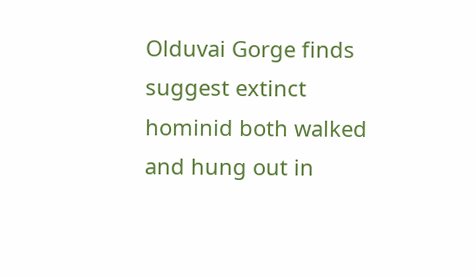Olduvai Gorge finds suggest extinct hominid both walked and hung out in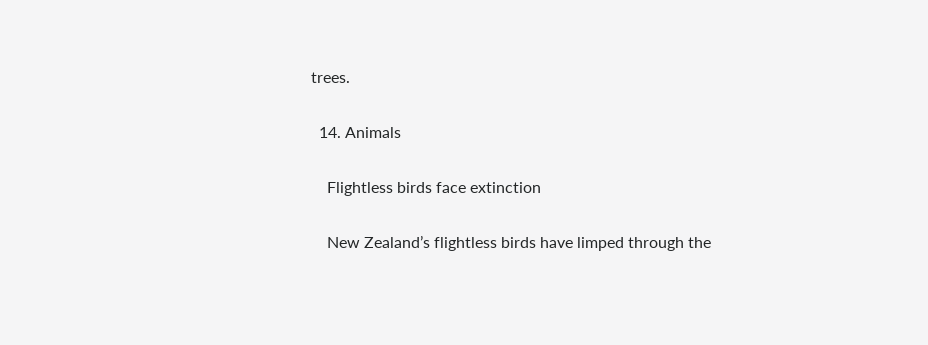trees.

  14. Animals

    Flightless birds face extinction

    New Zealand’s flightless birds have limped through the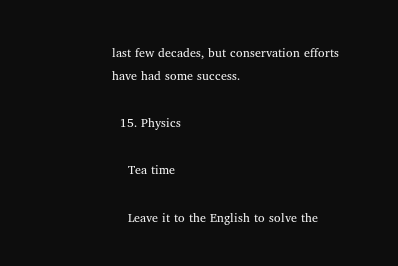last few decades, but conservation efforts have had some success.

  15. Physics

    Tea time

    Leave it to the English to solve the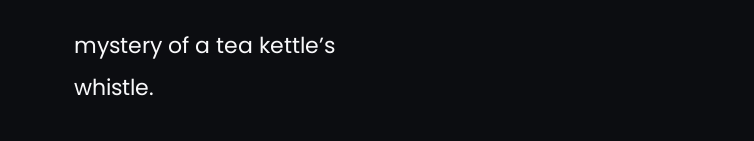mystery of a tea kettle’s whistle.